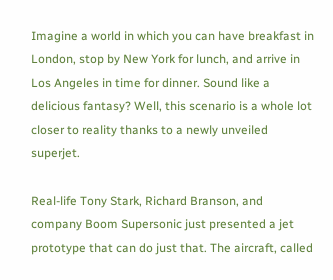Imagine a world in which you can have breakfast in London, stop by New York for lunch, and arrive in Los Angeles in time for dinner. Sound like a delicious fantasy? Well, this scenario is a whole lot closer to reality thanks to a newly unveiled superjet.

Real-life Tony Stark, Richard Branson, and company Boom Supersonic just presented a jet prototype that can do just that. The aircraft, called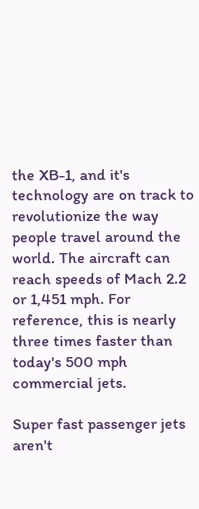the XB-1, and it's technology are on track to revolutionize the way people travel around the world. The aircraft can reach speeds of Mach 2.2 or 1,451 mph. For reference, this is nearly three times faster than today's 500 mph commercial jets.

Super fast passenger jets aren't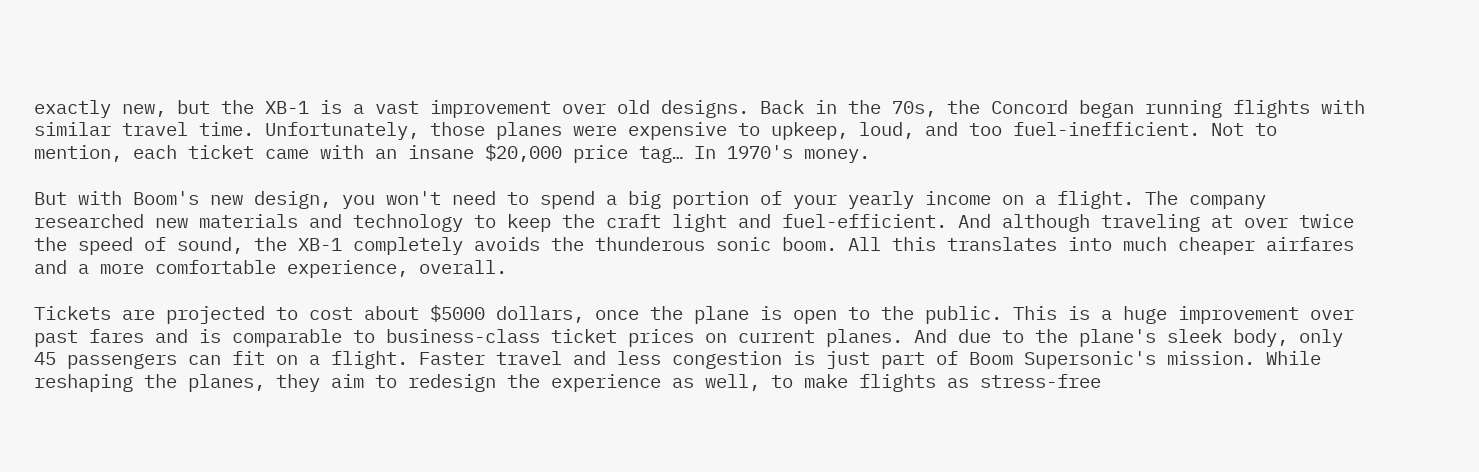exactly new, but the XB-1 is a vast improvement over old designs. Back in the 70s, the Concord began running flights with similar travel time. Unfortunately, those planes were expensive to upkeep, loud, and too fuel-inefficient. Not to mention, each ticket came with an insane $20,000 price tag… In 1970's money.

But with Boom's new design, you won't need to spend a big portion of your yearly income on a flight. The company researched new materials and technology to keep the craft light and fuel-efficient. And although traveling at over twice the speed of sound, the XB-1 completely avoids the thunderous sonic boom. All this translates into much cheaper airfares and a more comfortable experience, overall.

Tickets are projected to cost about $5000 dollars, once the plane is open to the public. This is a huge improvement over past fares and is comparable to business-class ticket prices on current planes. And due to the plane's sleek body, only 45 passengers can fit on a flight. Faster travel and less congestion is just part of Boom Supersonic's mission. While reshaping the planes, they aim to redesign the experience as well, to make flights as stress-free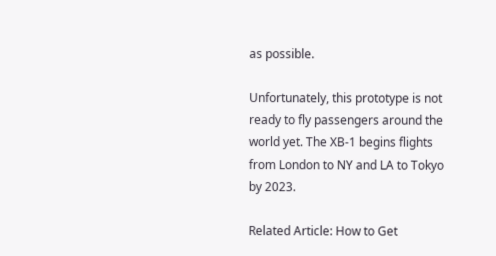as possible.

Unfortunately, this prototype is not ready to fly passengers around the world yet. The XB-1 begins flights from London to NY and LA to Tokyo by 2023.

Related Article: How to Get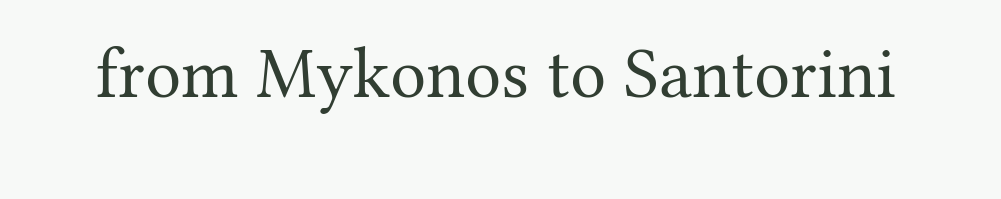from Mykonos to Santorini